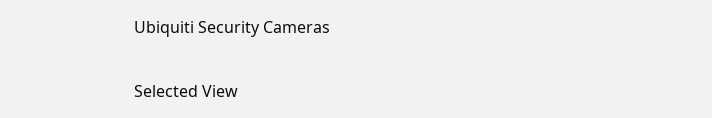Ubiquiti Security Cameras

Selected View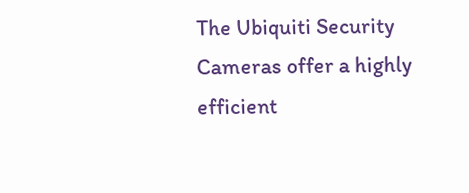The Ubiquiti Security Cameras offer a highly efficient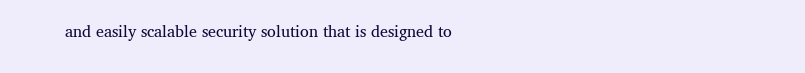and easily scalable security solution that is designed to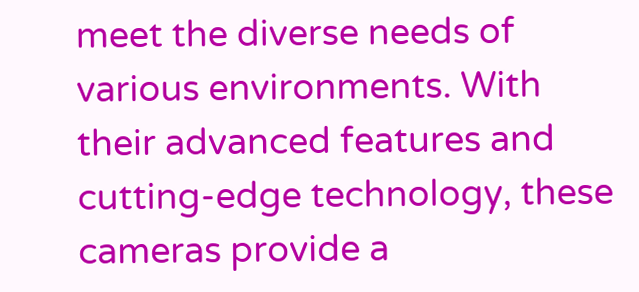meet the diverse needs of various environments. With their advanced features and cutting-edge technology, these cameras provide a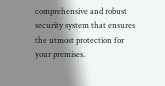comprehensive and robust security system that ensures the utmost protection for your premises.